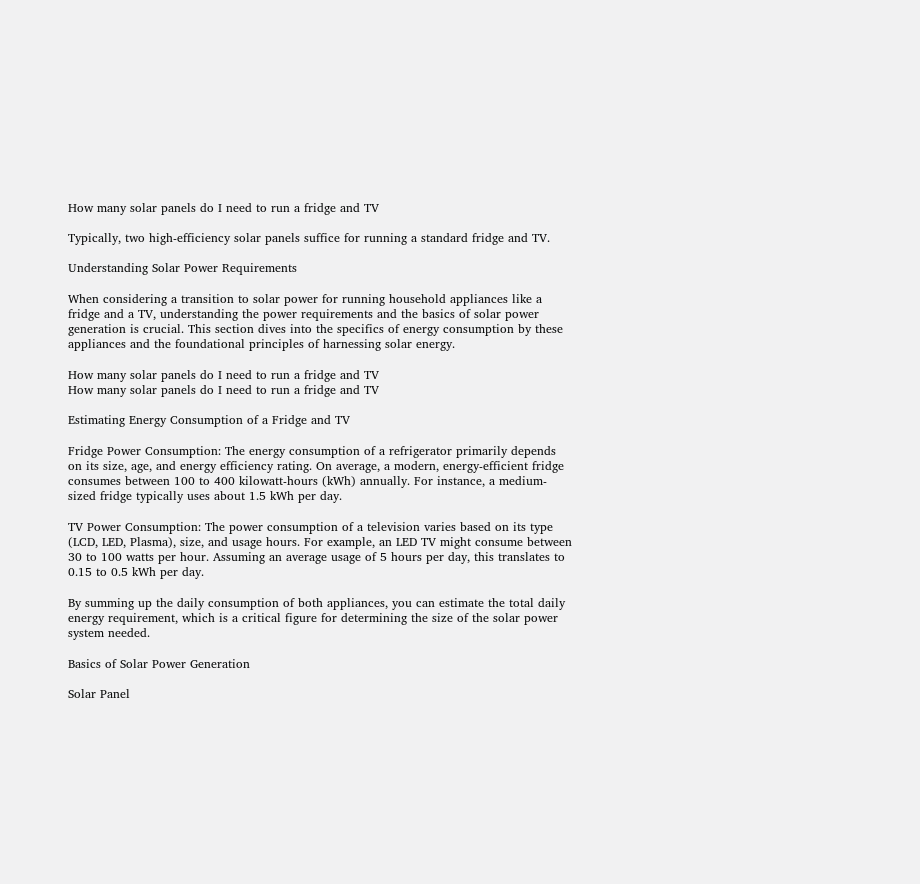How many solar panels do I need to run a fridge and TV

Typically, two high-efficiency solar panels suffice for running a standard fridge and TV.

Understanding Solar Power Requirements

When considering a transition to solar power for running household appliances like a fridge and a TV, understanding the power requirements and the basics of solar power generation is crucial. This section dives into the specifics of energy consumption by these appliances and the foundational principles of harnessing solar energy.

How many solar panels do I need to run a fridge and TV
How many solar panels do I need to run a fridge and TV

Estimating Energy Consumption of a Fridge and TV

Fridge Power Consumption: The energy consumption of a refrigerator primarily depends on its size, age, and energy efficiency rating. On average, a modern, energy-efficient fridge consumes between 100 to 400 kilowatt-hours (kWh) annually. For instance, a medium-sized fridge typically uses about 1.5 kWh per day.

TV Power Consumption: The power consumption of a television varies based on its type (LCD, LED, Plasma), size, and usage hours. For example, an LED TV might consume between 30 to 100 watts per hour. Assuming an average usage of 5 hours per day, this translates to 0.15 to 0.5 kWh per day.

By summing up the daily consumption of both appliances, you can estimate the total daily energy requirement, which is a critical figure for determining the size of the solar power system needed.

Basics of Solar Power Generation

Solar Panel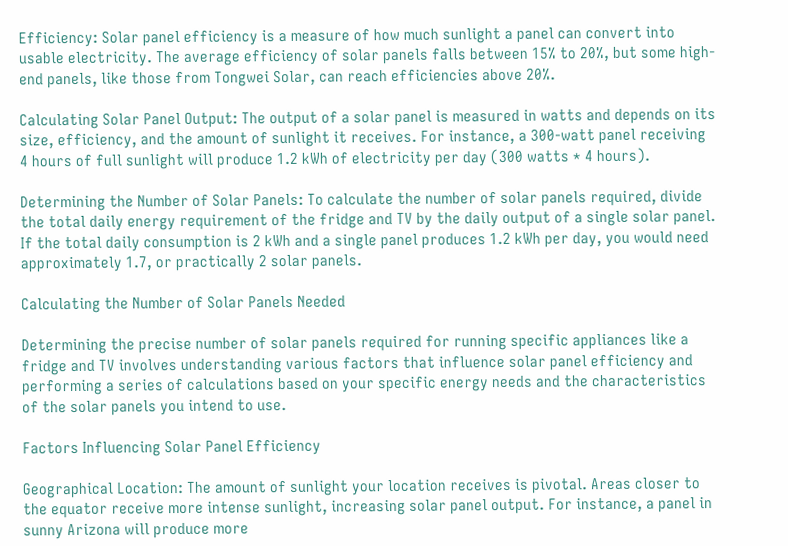Efficiency: Solar panel efficiency is a measure of how much sunlight a panel can convert into usable electricity. The average efficiency of solar panels falls between 15% to 20%, but some high-end panels, like those from Tongwei Solar, can reach efficiencies above 20%.

Calculating Solar Panel Output: The output of a solar panel is measured in watts and depends on its size, efficiency, and the amount of sunlight it receives. For instance, a 300-watt panel receiving 4 hours of full sunlight will produce 1.2 kWh of electricity per day (300 watts * 4 hours).

Determining the Number of Solar Panels: To calculate the number of solar panels required, divide the total daily energy requirement of the fridge and TV by the daily output of a single solar panel. If the total daily consumption is 2 kWh and a single panel produces 1.2 kWh per day, you would need approximately 1.7, or practically 2 solar panels.

Calculating the Number of Solar Panels Needed

Determining the precise number of solar panels required for running specific appliances like a fridge and TV involves understanding various factors that influence solar panel efficiency and performing a series of calculations based on your specific energy needs and the characteristics of the solar panels you intend to use.

Factors Influencing Solar Panel Efficiency

Geographical Location: The amount of sunlight your location receives is pivotal. Areas closer to the equator receive more intense sunlight, increasing solar panel output. For instance, a panel in sunny Arizona will produce more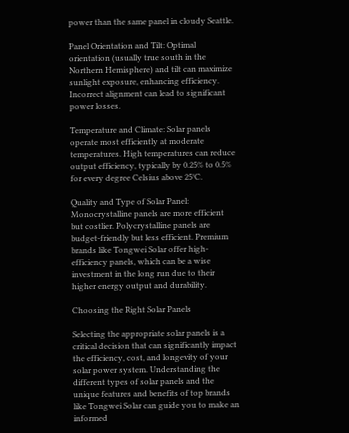power than the same panel in cloudy Seattle.

Panel Orientation and Tilt: Optimal orientation (usually true south in the Northern Hemisphere) and tilt can maximize sunlight exposure, enhancing efficiency. Incorrect alignment can lead to significant power losses.

Temperature and Climate: Solar panels operate most efficiently at moderate temperatures. High temperatures can reduce output efficiency, typically by 0.25% to 0.5% for every degree Celsius above 25°C.

Quality and Type of Solar Panel: Monocrystalline panels are more efficient but costlier. Polycrystalline panels are budget-friendly but less efficient. Premium brands like Tongwei Solar offer high-efficiency panels, which can be a wise investment in the long run due to their higher energy output and durability.

Choosing the Right Solar Panels

Selecting the appropriate solar panels is a critical decision that can significantly impact the efficiency, cost, and longevity of your solar power system. Understanding the different types of solar panels and the unique features and benefits of top brands like Tongwei Solar can guide you to make an informed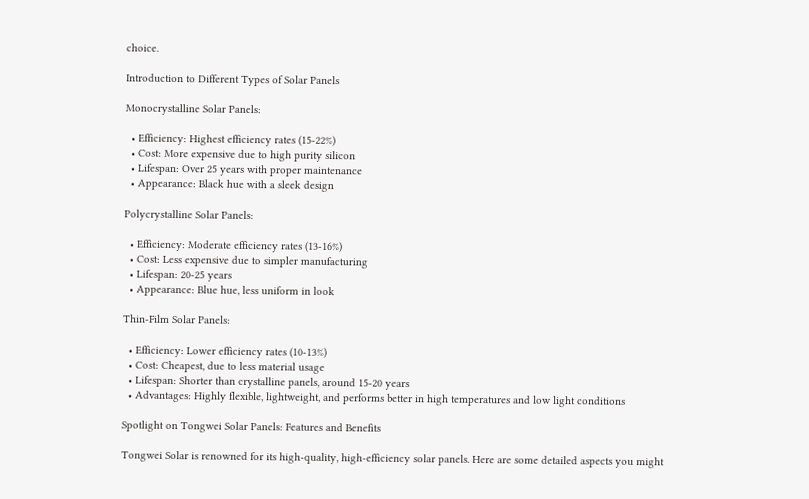choice.

Introduction to Different Types of Solar Panels

Monocrystalline Solar Panels:

  • Efficiency: Highest efficiency rates (15-22%)
  • Cost: More expensive due to high purity silicon
  • Lifespan: Over 25 years with proper maintenance
  • Appearance: Black hue with a sleek design

Polycrystalline Solar Panels:

  • Efficiency: Moderate efficiency rates (13-16%)
  • Cost: Less expensive due to simpler manufacturing
  • Lifespan: 20-25 years
  • Appearance: Blue hue, less uniform in look

Thin-Film Solar Panels:

  • Efficiency: Lower efficiency rates (10-13%)
  • Cost: Cheapest, due to less material usage
  • Lifespan: Shorter than crystalline panels, around 15-20 years
  • Advantages: Highly flexible, lightweight, and performs better in high temperatures and low light conditions

Spotlight on Tongwei Solar Panels: Features and Benefits

Tongwei Solar is renowned for its high-quality, high-efficiency solar panels. Here are some detailed aspects you might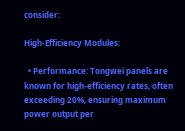consider:

High-Efficiency Modules:

  • Performance: Tongwei panels are known for high-efficiency rates, often exceeding 20%, ensuring maximum power output per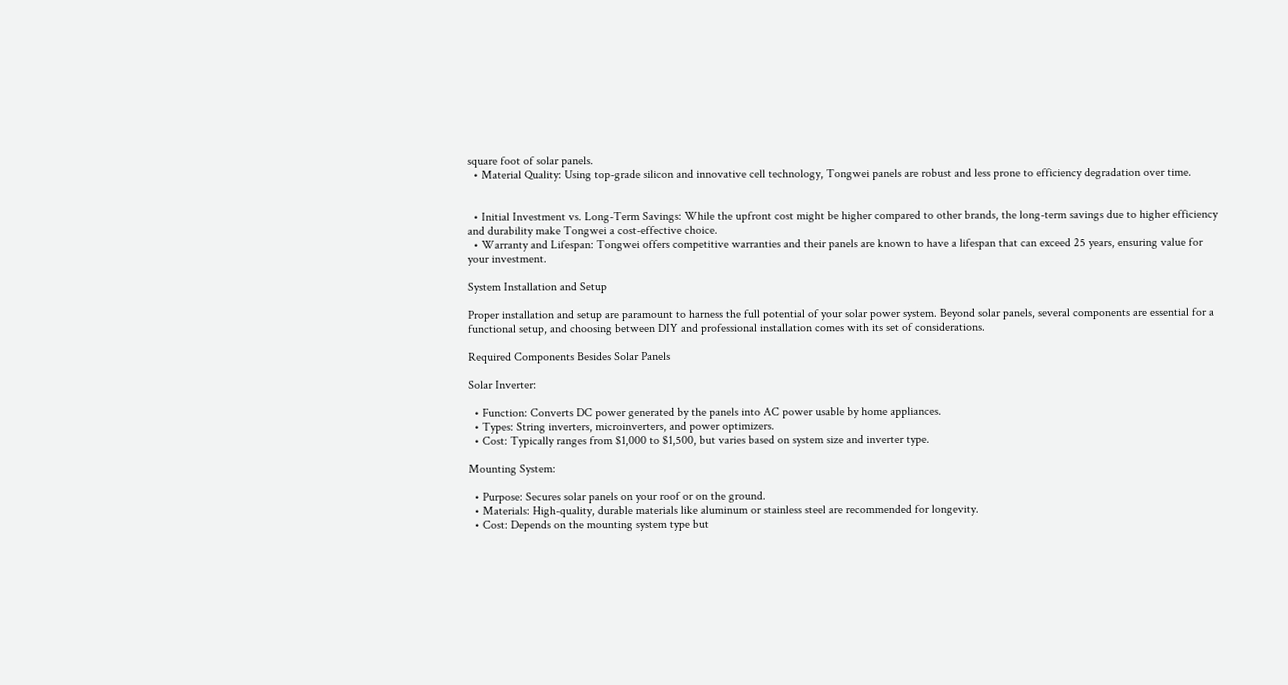square foot of solar panels.
  • Material Quality: Using top-grade silicon and innovative cell technology, Tongwei panels are robust and less prone to efficiency degradation over time.


  • Initial Investment vs. Long-Term Savings: While the upfront cost might be higher compared to other brands, the long-term savings due to higher efficiency and durability make Tongwei a cost-effective choice.
  • Warranty and Lifespan: Tongwei offers competitive warranties and their panels are known to have a lifespan that can exceed 25 years, ensuring value for your investment.

System Installation and Setup

Proper installation and setup are paramount to harness the full potential of your solar power system. Beyond solar panels, several components are essential for a functional setup, and choosing between DIY and professional installation comes with its set of considerations.

Required Components Besides Solar Panels

Solar Inverter:

  • Function: Converts DC power generated by the panels into AC power usable by home appliances.
  • Types: String inverters, microinverters, and power optimizers.
  • Cost: Typically ranges from $1,000 to $1,500, but varies based on system size and inverter type.

Mounting System:

  • Purpose: Secures solar panels on your roof or on the ground.
  • Materials: High-quality, durable materials like aluminum or stainless steel are recommended for longevity.
  • Cost: Depends on the mounting system type but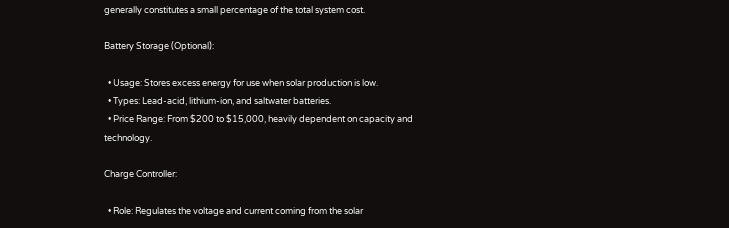generally constitutes a small percentage of the total system cost.

Battery Storage (Optional):

  • Usage: Stores excess energy for use when solar production is low.
  • Types: Lead-acid, lithium-ion, and saltwater batteries.
  • Price Range: From $200 to $15,000, heavily dependent on capacity and technology.

Charge Controller:

  • Role: Regulates the voltage and current coming from the solar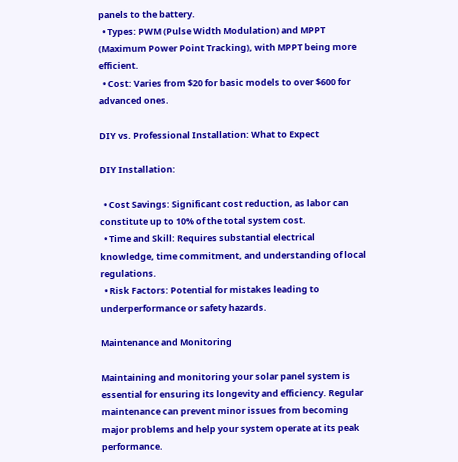panels to the battery.
  • Types: PWM (Pulse Width Modulation) and MPPT (Maximum Power Point Tracking), with MPPT being more efficient.
  • Cost: Varies from $20 for basic models to over $600 for advanced ones.

DIY vs. Professional Installation: What to Expect

DIY Installation:

  • Cost Savings: Significant cost reduction, as labor can constitute up to 10% of the total system cost.
  • Time and Skill: Requires substantial electrical knowledge, time commitment, and understanding of local regulations.
  • Risk Factors: Potential for mistakes leading to underperformance or safety hazards.

Maintenance and Monitoring

Maintaining and monitoring your solar panel system is essential for ensuring its longevity and efficiency. Regular maintenance can prevent minor issues from becoming major problems and help your system operate at its peak performance.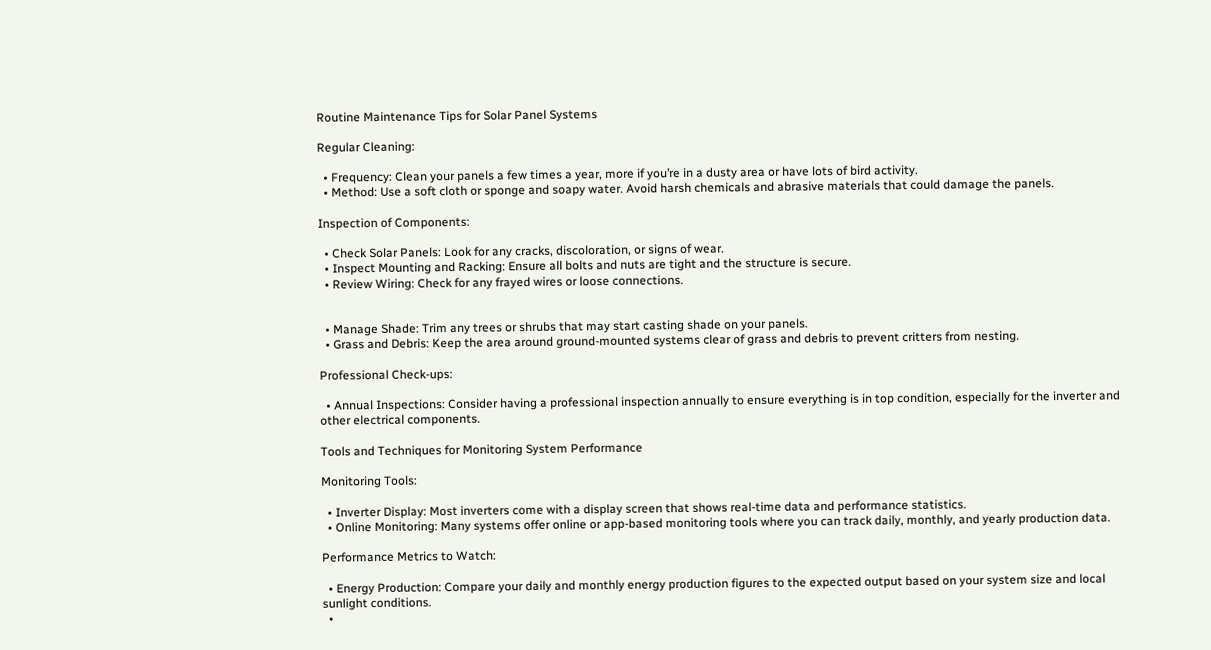Routine Maintenance Tips for Solar Panel Systems

Regular Cleaning:

  • Frequency: Clean your panels a few times a year, more if you’re in a dusty area or have lots of bird activity.
  • Method: Use a soft cloth or sponge and soapy water. Avoid harsh chemicals and abrasive materials that could damage the panels.

Inspection of Components:

  • Check Solar Panels: Look for any cracks, discoloration, or signs of wear.
  • Inspect Mounting and Racking: Ensure all bolts and nuts are tight and the structure is secure.
  • Review Wiring: Check for any frayed wires or loose connections.


  • Manage Shade: Trim any trees or shrubs that may start casting shade on your panels.
  • Grass and Debris: Keep the area around ground-mounted systems clear of grass and debris to prevent critters from nesting.

Professional Check-ups:

  • Annual Inspections: Consider having a professional inspection annually to ensure everything is in top condition, especially for the inverter and other electrical components.

Tools and Techniques for Monitoring System Performance

Monitoring Tools:

  • Inverter Display: Most inverters come with a display screen that shows real-time data and performance statistics.
  • Online Monitoring: Many systems offer online or app-based monitoring tools where you can track daily, monthly, and yearly production data.

Performance Metrics to Watch:

  • Energy Production: Compare your daily and monthly energy production figures to the expected output based on your system size and local sunlight conditions.
  •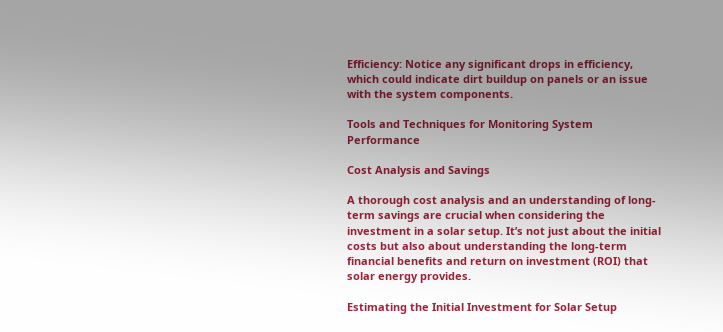Efficiency: Notice any significant drops in efficiency, which could indicate dirt buildup on panels or an issue with the system components.

Tools and Techniques for Monitoring System Performance

Cost Analysis and Savings

A thorough cost analysis and an understanding of long-term savings are crucial when considering the investment in a solar setup. It’s not just about the initial costs but also about understanding the long-term financial benefits and return on investment (ROI) that solar energy provides.

Estimating the Initial Investment for Solar Setup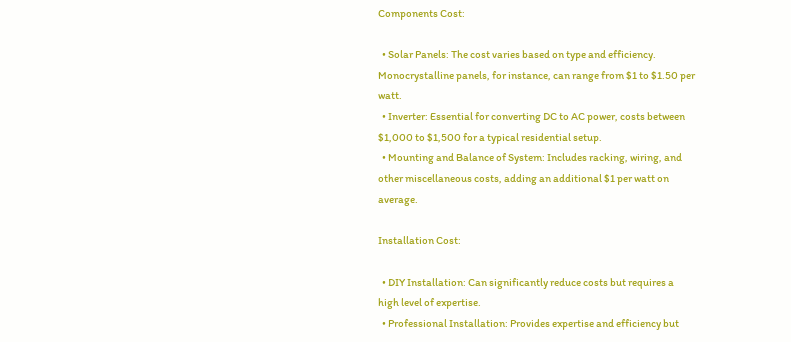Components Cost:

  • Solar Panels: The cost varies based on type and efficiency. Monocrystalline panels, for instance, can range from $1 to $1.50 per watt.
  • Inverter: Essential for converting DC to AC power, costs between $1,000 to $1,500 for a typical residential setup.
  • Mounting and Balance of System: Includes racking, wiring, and other miscellaneous costs, adding an additional $1 per watt on average.

Installation Cost:

  • DIY Installation: Can significantly reduce costs but requires a high level of expertise.
  • Professional Installation: Provides expertise and efficiency but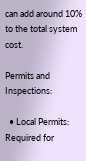can add around 10% to the total system cost.

Permits and Inspections:

  • Local Permits: Required for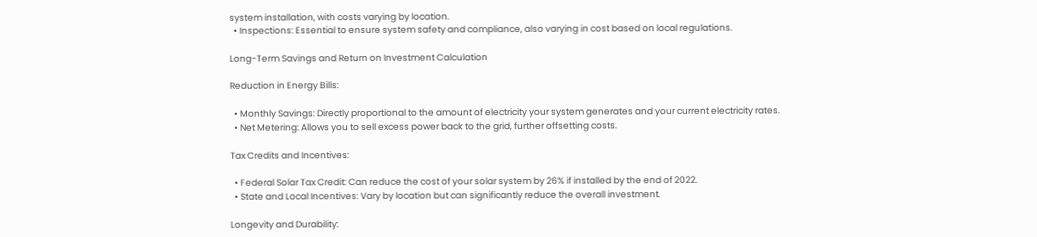system installation, with costs varying by location.
  • Inspections: Essential to ensure system safety and compliance, also varying in cost based on local regulations.

Long-Term Savings and Return on Investment Calculation

Reduction in Energy Bills:

  • Monthly Savings: Directly proportional to the amount of electricity your system generates and your current electricity rates.
  • Net Metering: Allows you to sell excess power back to the grid, further offsetting costs.

Tax Credits and Incentives:

  • Federal Solar Tax Credit: Can reduce the cost of your solar system by 26% if installed by the end of 2022.
  • State and Local Incentives: Vary by location but can significantly reduce the overall investment.

Longevity and Durability: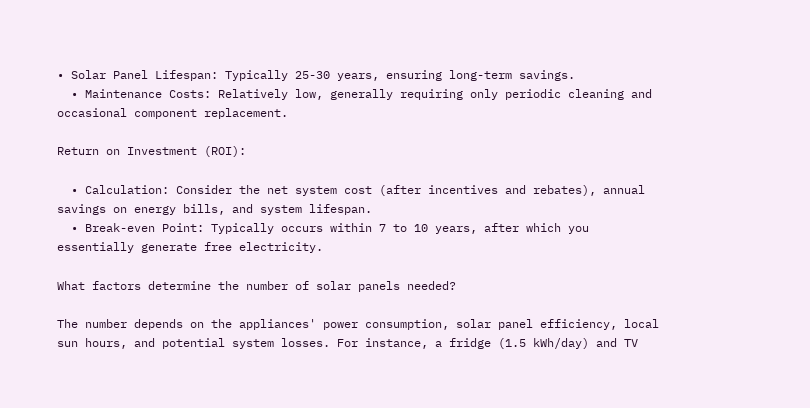• Solar Panel Lifespan: Typically 25-30 years, ensuring long-term savings.
  • Maintenance Costs: Relatively low, generally requiring only periodic cleaning and occasional component replacement.

Return on Investment (ROI):

  • Calculation: Consider the net system cost (after incentives and rebates), annual savings on energy bills, and system lifespan.
  • Break-even Point: Typically occurs within 7 to 10 years, after which you essentially generate free electricity.

What factors determine the number of solar panels needed?

The number depends on the appliances' power consumption, solar panel efficiency, local sun hours, and potential system losses. For instance, a fridge (1.5 kWh/day) and TV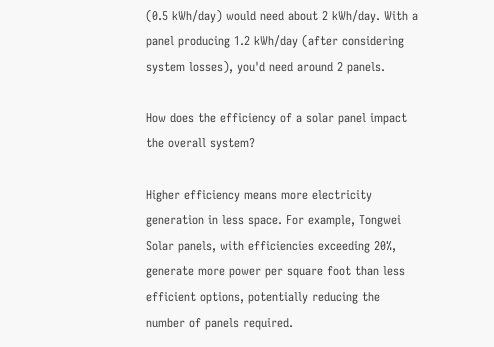(0.5 kWh/day) would need about 2 kWh/day. With a panel producing 1.2 kWh/day (after considering system losses), you'd need around 2 panels.

How does the efficiency of a solar panel impact the overall system?

Higher efficiency means more electricity generation in less space. For example, Tongwei Solar panels, with efficiencies exceeding 20%, generate more power per square foot than less efficient options, potentially reducing the number of panels required.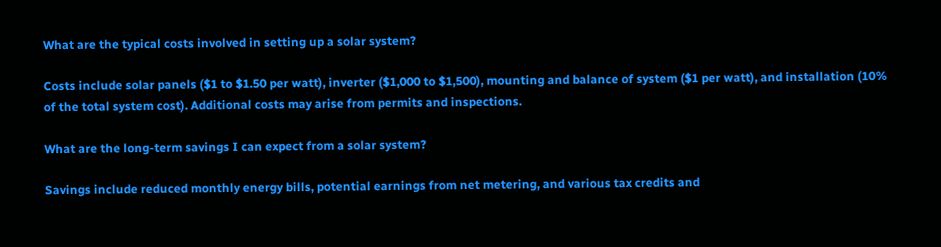What are the typical costs involved in setting up a solar system?

Costs include solar panels ($1 to $1.50 per watt), inverter ($1,000 to $1,500), mounting and balance of system ($1 per watt), and installation (10% of the total system cost). Additional costs may arise from permits and inspections.

What are the long-term savings I can expect from a solar system?

Savings include reduced monthly energy bills, potential earnings from net metering, and various tax credits and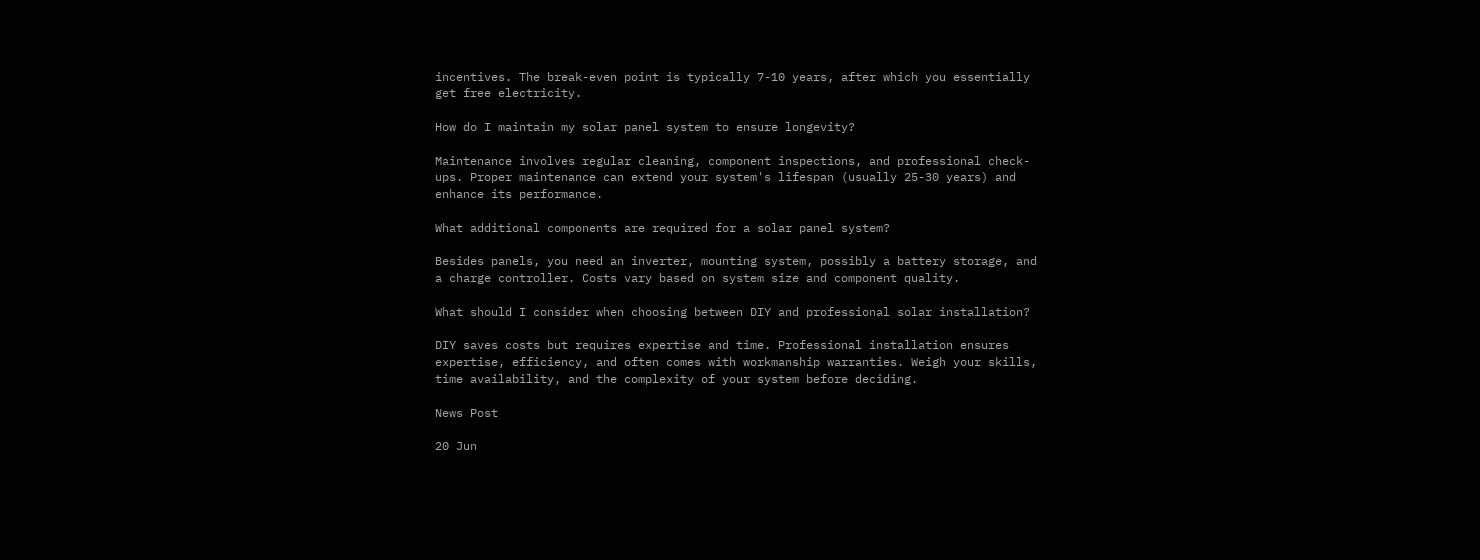incentives. The break-even point is typically 7-10 years, after which you essentially get free electricity.

How do I maintain my solar panel system to ensure longevity?

Maintenance involves regular cleaning, component inspections, and professional check-ups. Proper maintenance can extend your system's lifespan (usually 25-30 years) and enhance its performance.

What additional components are required for a solar panel system?

Besides panels, you need an inverter, mounting system, possibly a battery storage, and a charge controller. Costs vary based on system size and component quality.

What should I consider when choosing between DIY and professional solar installation?

DIY saves costs but requires expertise and time. Professional installation ensures expertise, efficiency, and often comes with workmanship warranties. Weigh your skills, time availability, and the complexity of your system before deciding.

News Post

20 Jun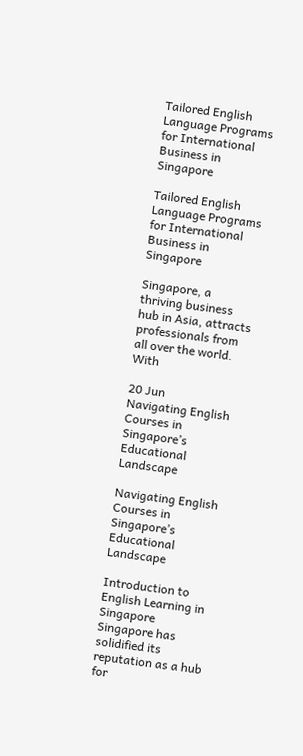Tailored English Language Programs for International Business in Singapore

Tailored English Language Programs for International Business in Singapore

Singapore, a thriving business hub in Asia, attracts professionals from all over the world. With

20 Jun
Navigating English Courses in Singapore’s Educational Landscape

Navigating English Courses in Singapore’s Educational Landscape

Introduction to English Learning in Singapore Singapore has solidified its reputation as a hub for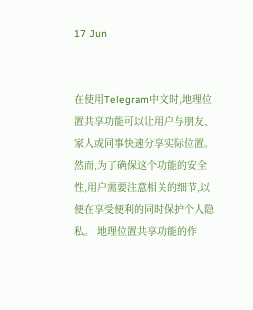17 Jun


在使用Telegram中文时,地理位置共享功能可以让用户与朋友、家人或同事快速分享实际位置。然而,为了确保这个功能的安全性,用户需要注意相关的细节,以便在享受便利的同时保护个人隐私。 地理位置共享功能的作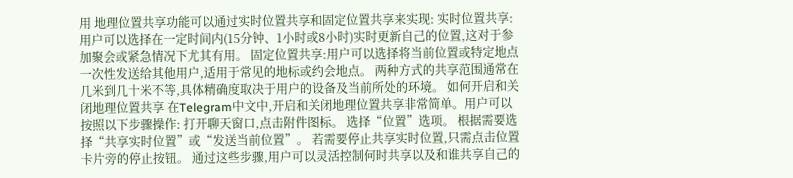用 地理位置共享功能可以通过实时位置共享和固定位置共享来实现: 实时位置共享:用户可以选择在一定时间内(15分钟、1小时或8小时)实时更新自己的位置,这对于参加聚会或紧急情况下尤其有用。 固定位置共享:用户可以选择将当前位置或特定地点一次性发送给其他用户,适用于常见的地标或约会地点。 两种方式的共享范围通常在几米到几十米不等,具体精确度取决于用户的设备及当前所处的环境。 如何开启和关闭地理位置共享 在Telegram中文中,开启和关闭地理位置共享非常简单。用户可以按照以下步骤操作: 打开聊天窗口,点击附件图标。 选择“位置”选项。 根据需要选择“共享实时位置”或“发送当前位置”。 若需要停止共享实时位置,只需点击位置卡片旁的停止按钮。 通过这些步骤,用户可以灵活控制何时共享以及和谁共享自己的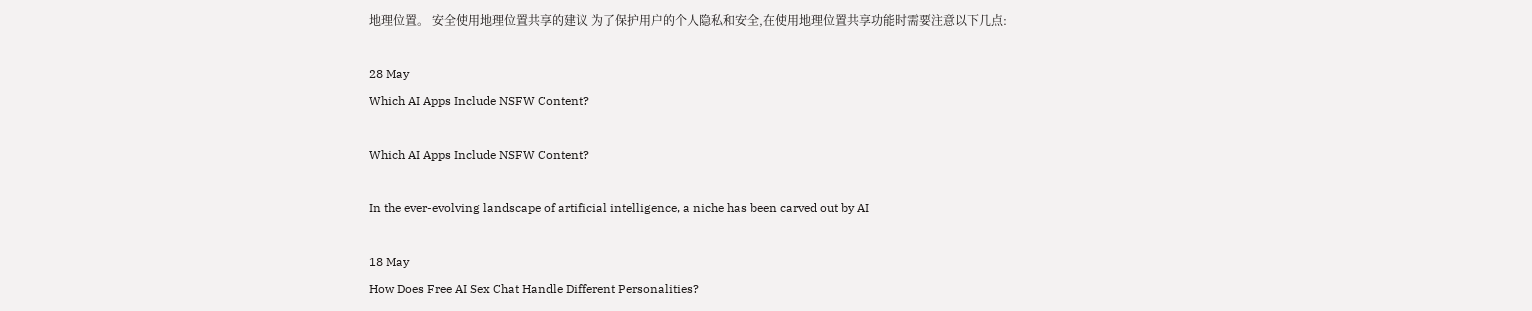地理位置。 安全使用地理位置共享的建议 为了保护用户的个人隐私和安全,在使用地理位置共享功能时需要注意以下几点:

28 May
Which AI Apps Include NSFW Content?

Which AI Apps Include NSFW Content?

In the ever-evolving landscape of artificial intelligence, a niche has been carved out by AI

18 May
How Does Free AI Sex Chat Handle Different Personalities?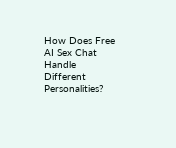How Does Free AI Sex Chat Handle Different Personalities?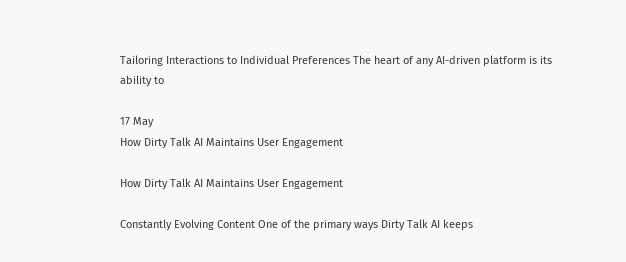Tailoring Interactions to Individual Preferences The heart of any AI-driven platform is its ability to

17 May
How Dirty Talk AI Maintains User Engagement

How Dirty Talk AI Maintains User Engagement

Constantly Evolving Content One of the primary ways Dirty Talk AI keeps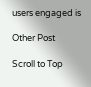users engaged is

Other Post

Scroll to Top